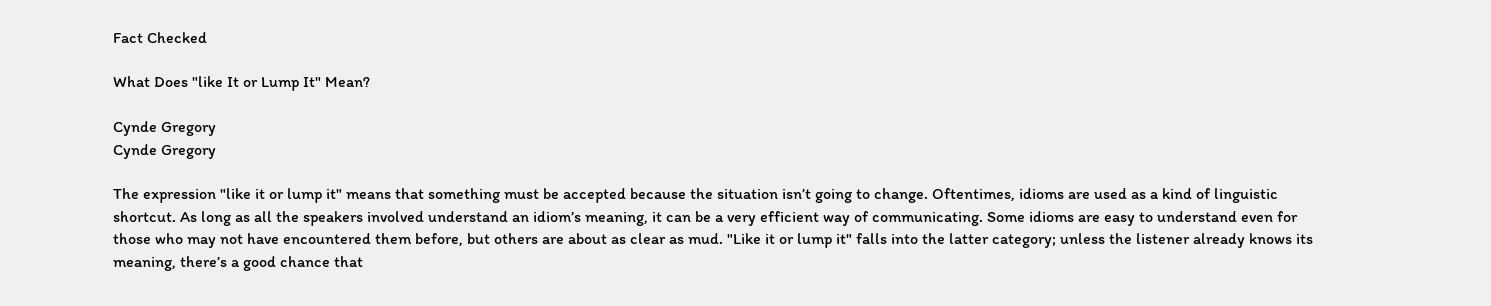Fact Checked

What Does "like It or Lump It" Mean?

Cynde Gregory
Cynde Gregory

The expression "like it or lump it" means that something must be accepted because the situation isn’t going to change. Oftentimes, idioms are used as a kind of linguistic shortcut. As long as all the speakers involved understand an idiom’s meaning, it can be a very efficient way of communicating. Some idioms are easy to understand even for those who may not have encountered them before, but others are about as clear as mud. "Like it or lump it" falls into the latter category; unless the listener already knows its meaning, there’s a good chance that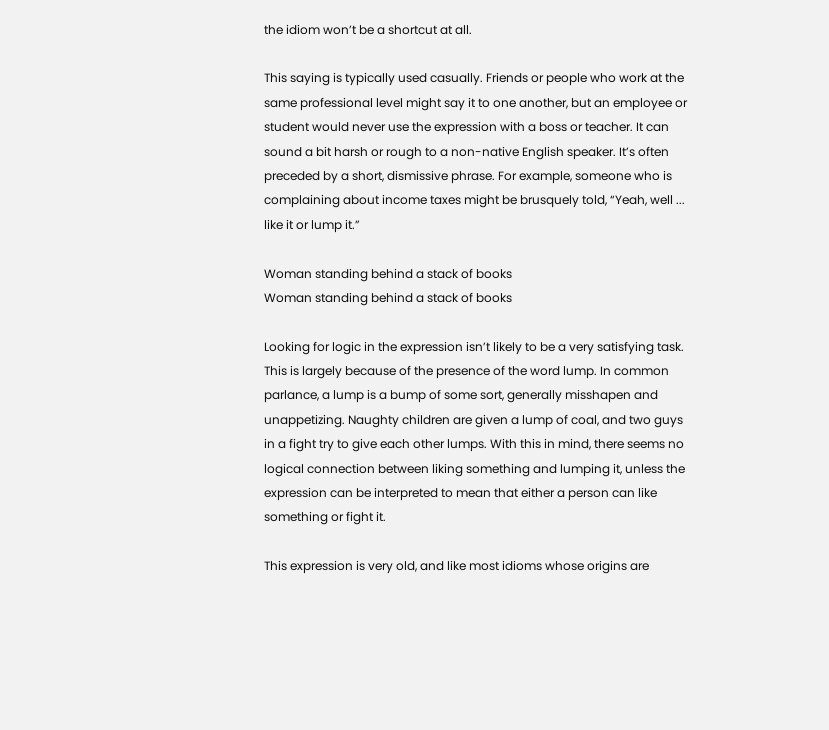the idiom won’t be a shortcut at all.

This saying is typically used casually. Friends or people who work at the same professional level might say it to one another, but an employee or student would never use the expression with a boss or teacher. It can sound a bit harsh or rough to a non-native English speaker. It’s often preceded by a short, dismissive phrase. For example, someone who is complaining about income taxes might be brusquely told, “Yeah, well ... like it or lump it.”

Woman standing behind a stack of books
Woman standing behind a stack of books

Looking for logic in the expression isn’t likely to be a very satisfying task. This is largely because of the presence of the word lump. In common parlance, a lump is a bump of some sort, generally misshapen and unappetizing. Naughty children are given a lump of coal, and two guys in a fight try to give each other lumps. With this in mind, there seems no logical connection between liking something and lumping it, unless the expression can be interpreted to mean that either a person can like something or fight it.

This expression is very old, and like most idioms whose origins are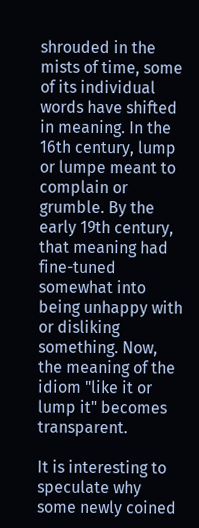shrouded in the mists of time, some of its individual words have shifted in meaning. In the 16th century, lump or lumpe meant to complain or grumble. By the early 19th century, that meaning had fine-tuned somewhat into being unhappy with or disliking something. Now, the meaning of the idiom "like it or lump it" becomes transparent.

It is interesting to speculate why some newly coined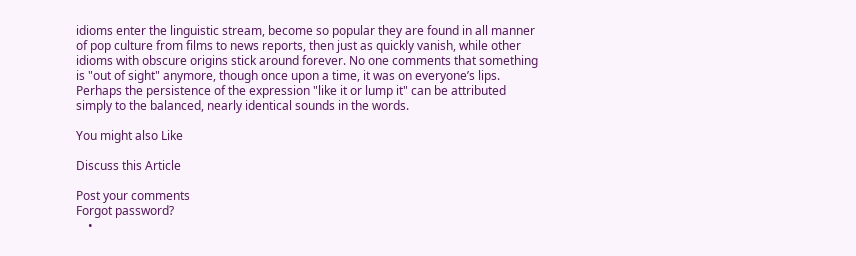idioms enter the linguistic stream, become so popular they are found in all manner of pop culture from films to news reports, then just as quickly vanish, while other idioms with obscure origins stick around forever. No one comments that something is "out of sight" anymore, though once upon a time, it was on everyone’s lips. Perhaps the persistence of the expression "like it or lump it" can be attributed simply to the balanced, nearly identical sounds in the words.

You might also Like

Discuss this Article

Post your comments
Forgot password?
    •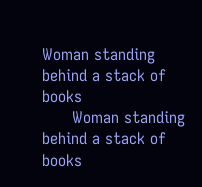Woman standing behind a stack of books
      Woman standing behind a stack of books